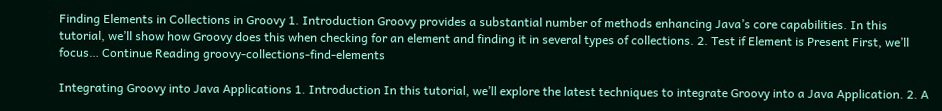Finding Elements in Collections in Groovy 1. Introduction Groovy provides a substantial number of methods enhancing Java’s core capabilities. In this tutorial, we’ll show how Groovy does this when checking for an element and finding it in several types of collections. 2. Test if Element is Present First, we’ll focus… Continue Reading groovy-collections-find-elements

Integrating Groovy into Java Applications 1. Introduction In this tutorial, we’ll explore the latest techniques to integrate Groovy into a Java Application. 2. A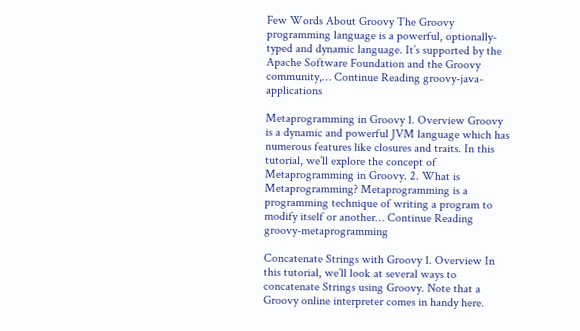Few Words About Groovy The Groovy programming language is a powerful, optionally-typed and dynamic language. It’s supported by the Apache Software Foundation and the Groovy community,… Continue Reading groovy-java-applications

Metaprogramming in Groovy 1. Overview Groovy is a dynamic and powerful JVM language which has numerous features like closures and traits. In this tutorial, we’ll explore the concept of Metaprogramming in Groovy. 2. What is Metaprogramming? Metaprogramming is a programming technique of writing a program to modify itself or another… Continue Reading groovy-metaprogramming

Concatenate Strings with Groovy 1. Overview In this tutorial, we’ll look at several ways to concatenate Strings using Groovy. Note that a Groovy online interpreter comes in handy here.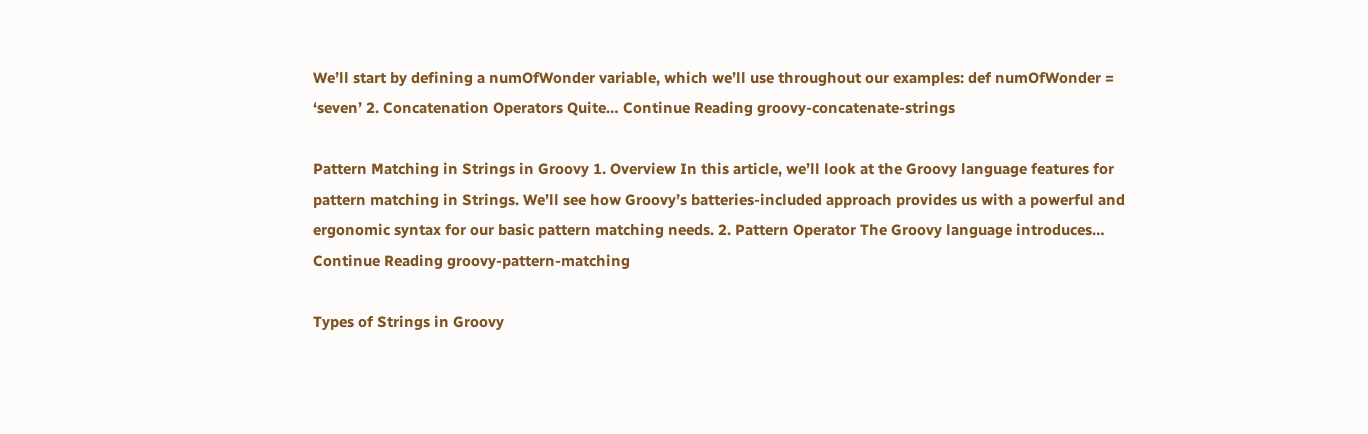We’ll start by defining a numOfWonder variable, which we’ll use throughout our examples: def numOfWonder = ‘seven’ 2. Concatenation Operators Quite… Continue Reading groovy-concatenate-strings

Pattern Matching in Strings in Groovy 1. Overview In this article, we’ll look at the Groovy language features for pattern matching in Strings. We’ll see how Groovy’s batteries-included approach provides us with a powerful and ergonomic syntax for our basic pattern matching needs. 2. Pattern Operator The Groovy language introduces… Continue Reading groovy-pattern-matching

Types of Strings in Groovy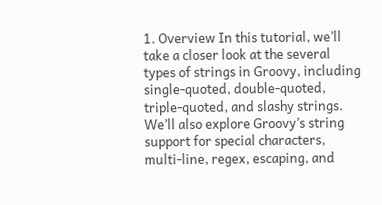1. Overview In this tutorial, we’ll take a closer look at the several types of strings in Groovy, including single-quoted, double-quoted, triple-quoted, and slashy strings. We’ll also explore Groovy’s string support for special characters, multi-line, regex, escaping, and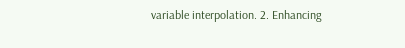variable interpolation. 2. Enhancing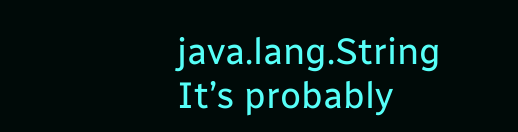java.lang.String It’s probably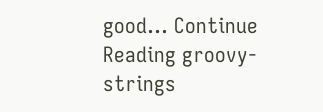good… Continue Reading groovy-strings